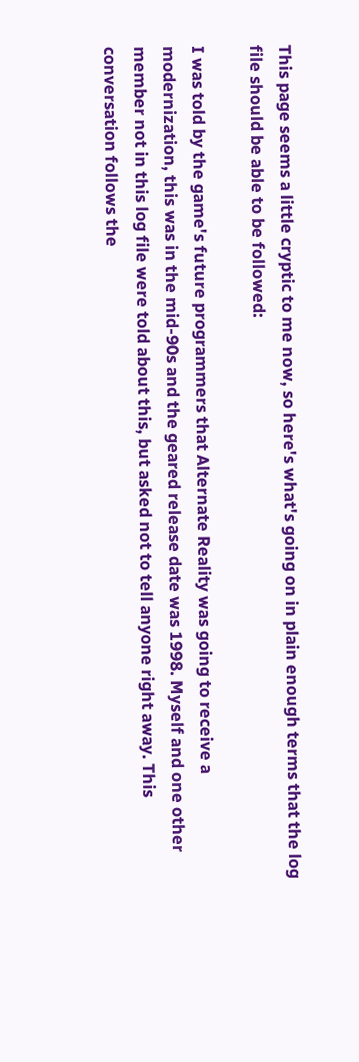This page seems a little cryptic to me now, so here's what's going on in plain enough terms that the log file should be able to be followed:

I was told by the game's future programmers that Alternate Reality was going to receive a modernization, this was in the mid-90s and the geared release date was 1998. Myself and one other member not in this log file were told about this, but asked not to tell anyone right away. This conversation follows the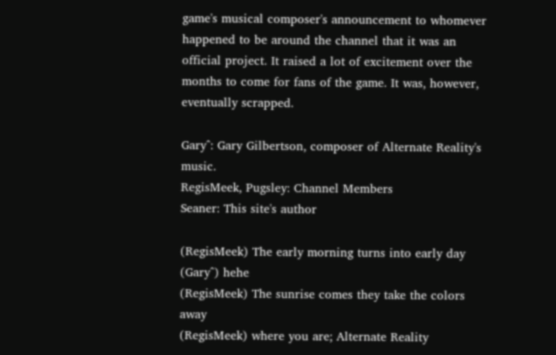game's musical composer's announcement to whomever happened to be around the channel that it was an official project. It raised a lot of excitement over the months to come for fans of the game. It was, however, eventually scrapped.

Gary^: Gary Gilbertson, composer of Alternate Reality's music.
RegisMeek, Pugsley: Channel Members
Seaner: This site's author

(RegisMeek) The early morning turns into early day
(Gary^) hehe
(RegisMeek) The sunrise comes they take the colors away
(RegisMeek) where you are; Alternate Reality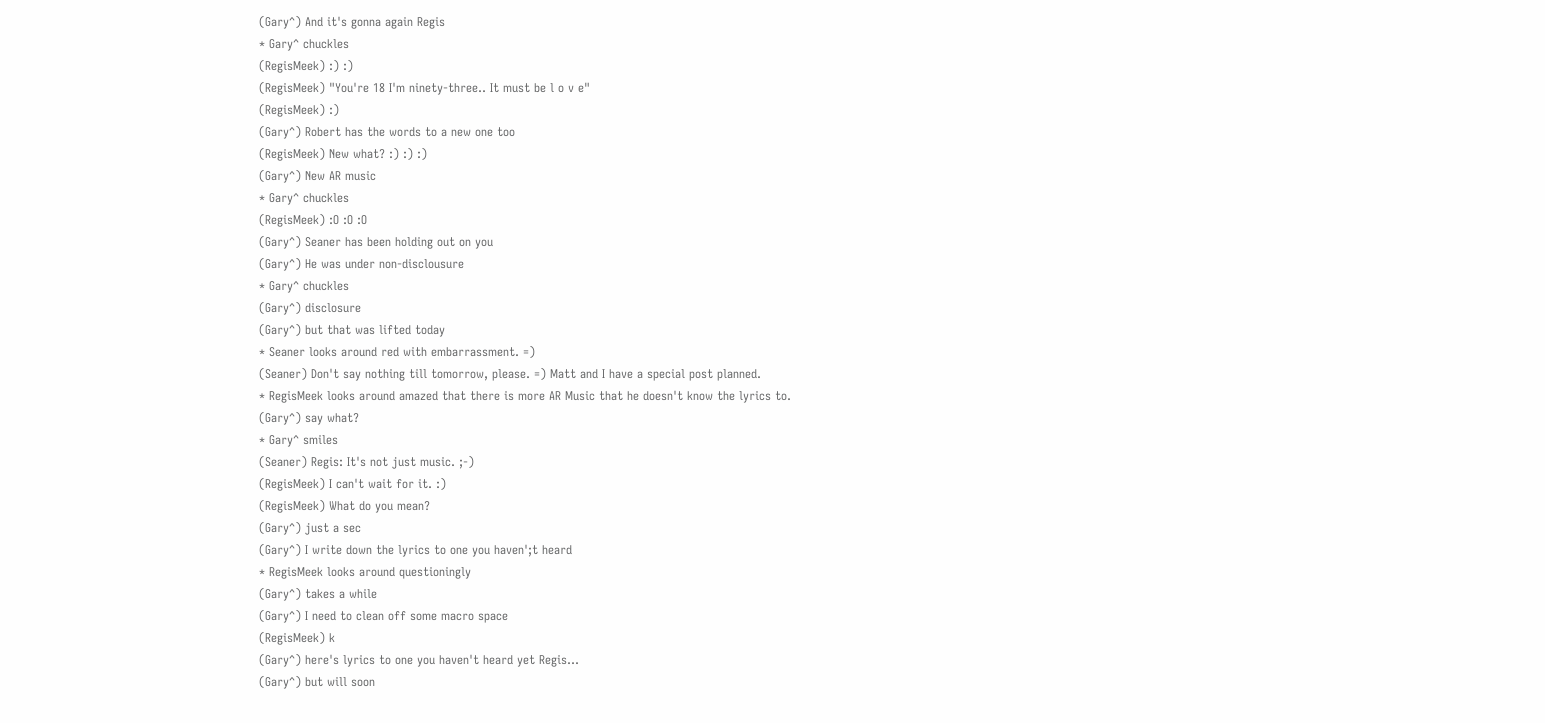(Gary^) And it's gonna again Regis
* Gary^ chuckles
(RegisMeek) :) :)
(RegisMeek) "You're 18 I'm ninety-three.. It must be l o v e"
(RegisMeek) :)
(Gary^) Robert has the words to a new one too
(RegisMeek) New what? :) :) :)
(Gary^) New AR music
* Gary^ chuckles
(RegisMeek) :O :O :O
(Gary^) Seaner has been holding out on you
(Gary^) He was under non-disclousure
* Gary^ chuckles
(Gary^) disclosure
(Gary^) but that was lifted today
* Seaner looks around red with embarrassment. =)
(Seaner) Don't say nothing till tomorrow, please. =) Matt and I have a special post planned.
* RegisMeek looks around amazed that there is more AR Music that he doesn't know the lyrics to.
(Gary^) say what?
* Gary^ smiles
(Seaner) Regis: It's not just music. ;-)
(RegisMeek) I can't wait for it. :)
(RegisMeek) What do you mean?
(Gary^) just a sec
(Gary^) I write down the lyrics to one you haven';t heard
* RegisMeek looks around questioningly
(Gary^) takes a while
(Gary^) I need to clean off some macro space
(RegisMeek) k
(Gary^) here's lyrics to one you haven't heard yet Regis...
(Gary^) but will soon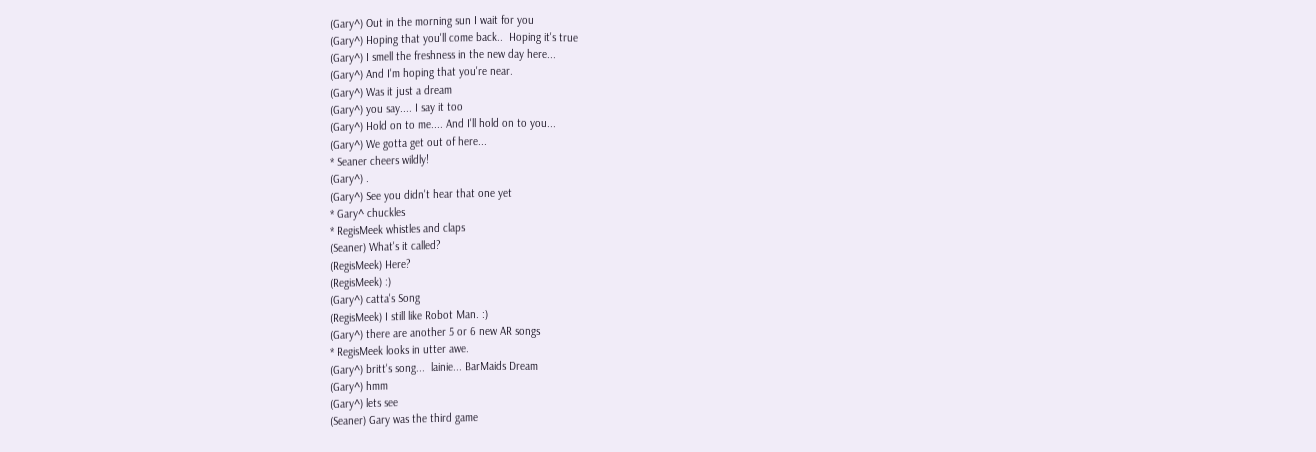(Gary^) Out in the morning sun I wait for you
(Gary^) Hoping that you'll come back..  Hoping it's true
(Gary^) I smell the freshness in the new day here...
(Gary^) And I'm hoping that you're near.
(Gary^) Was it just a dream
(Gary^) you say.... I say it too
(Gary^) Hold on to me.... And I'll hold on to you...
(Gary^) We gotta get out of here...
* Seaner cheers wildly!
(Gary^) .
(Gary^) See you didn't hear that one yet
* Gary^ chuckles
* RegisMeek whistles and claps
(Seaner) What's it called?
(RegisMeek) Here?
(RegisMeek) :)
(Gary^) catta's Song
(RegisMeek) I still like Robot Man. :)
(Gary^) there are another 5 or 6 new AR songs
* RegisMeek looks in utter awe.
(Gary^) britt's song...  lainie... BarMaids Dream
(Gary^) hmm
(Gary^) lets see
(Seaner) Gary was the third game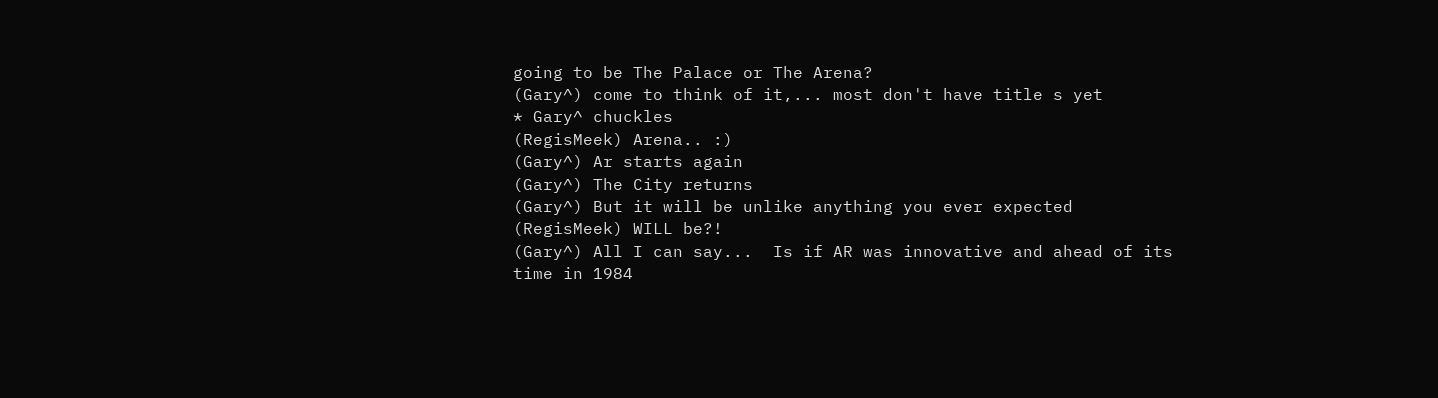going to be The Palace or The Arena?
(Gary^) come to think of it,... most don't have title s yet
* Gary^ chuckles
(RegisMeek) Arena.. :)
(Gary^) Ar starts again
(Gary^) The City returns
(Gary^) But it will be unlike anything you ever expected
(RegisMeek) WILL be?!
(Gary^) All I can say...  Is if AR was innovative and ahead of its time in 1984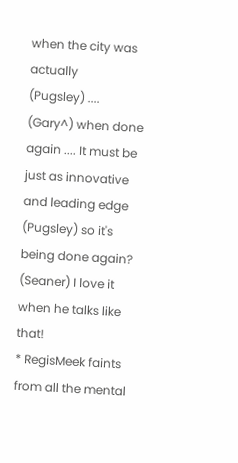when the city was actually
(Pugsley) ....
(Gary^) when done again .... It must be just as innovative and leading edge
(Pugsley) so it's being done again?
(Seaner) I love it when he talks like that!
* RegisMeek faints from all the mental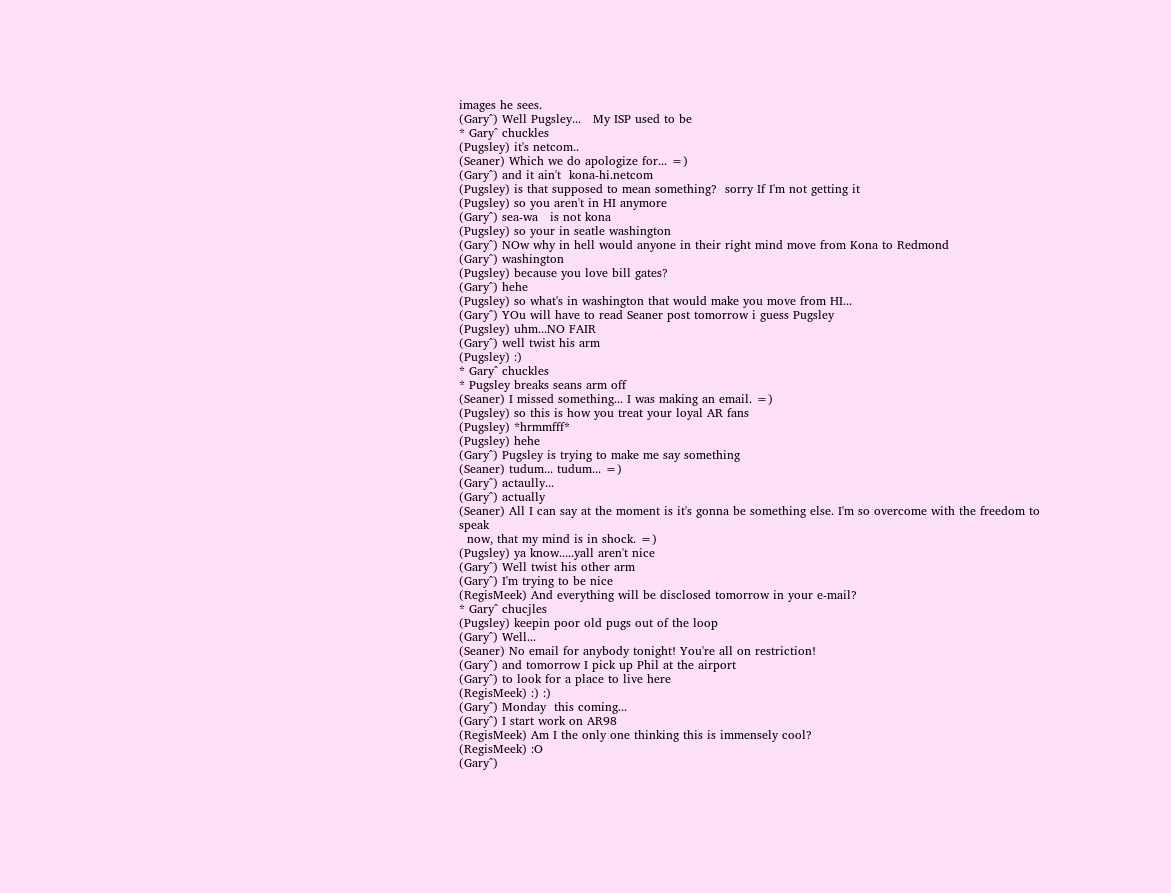images he sees.
(Gary^) Well Pugsley...   My ISP used to be
* Gary^ chuckles
(Pugsley) it's netcom..
(Seaner) Which we do apologize for... =)
(Gary^) and it ain't  kona-hi.netcom
(Pugsley) is that supposed to mean something?  sorry If I'm not getting it
(Pugsley) so you aren't in HI anymore
(Gary^) sea-wa   is not kona
(Pugsley) so your in seatle washington
(Gary^) NOw why in hell would anyone in their right mind move from Kona to Redmond
(Gary^) washington
(Pugsley) because you love bill gates?
(Gary^) hehe
(Pugsley) so what's in washington that would make you move from HI...
(Gary^) YOu will have to read Seaner post tomorrow i guess Pugsley
(Pugsley) uhm...NO FAIR
(Gary^) well twist his arm
(Pugsley) :)
* Gary^ chuckles
* Pugsley breaks seans arm off
(Seaner) I missed something... I was making an email. =)
(Pugsley) so this is how you treat your loyal AR fans
(Pugsley) *hrmmfff*
(Pugsley) hehe
(Gary^) Pugsley is trying to make me say something
(Seaner) tudum... tudum... =)
(Gary^) actaully...
(Gary^) actually
(Seaner) All I can say at the moment is it's gonna be something else. I'm so overcome with the freedom to speak
  now, that my mind is in shock. =)
(Pugsley) ya know.....yall aren't nice
(Gary^) Well twist his other arm
(Gary^) I'm trying to be nice
(RegisMeek) And everything will be disclosed tomorrow in your e-mail?
* Gary^ chucjles
(Pugsley) keepin poor old pugs out of the loop
(Gary^) Well...
(Seaner) No email for anybody tonight! You're all on restriction!
(Gary^) and tomorrow I pick up Phil at the airport
(Gary^) to look for a place to live here
(RegisMeek) :) :)
(Gary^) Monday  this coming...
(Gary^) I start work on AR98
(RegisMeek) Am I the only one thinking this is immensely cool?
(RegisMeek) :O
(Gary^)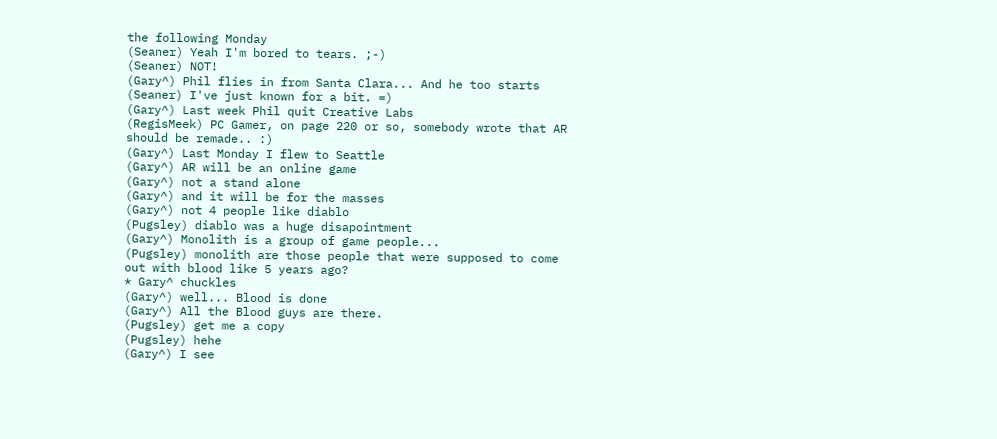the following Monday
(Seaner) Yeah I'm bored to tears. ;-)
(Seaner) NOT!
(Gary^) Phil flies in from Santa Clara... And he too starts
(Seaner) I've just known for a bit. =)
(Gary^) Last week Phil quit Creative Labs
(RegisMeek) PC Gamer, on page 220 or so, somebody wrote that AR should be remade.. :)
(Gary^) Last Monday I flew to Seattle
(Gary^) AR will be an online game
(Gary^) not a stand alone
(Gary^) and it will be for the masses
(Gary^) not 4 people like diablo
(Pugsley) diablo was a huge disapointment
(Gary^) Monolith is a group of game people...
(Pugsley) monolith are those people that were supposed to come out with blood like 5 years ago?
* Gary^ chuckles
(Gary^) well... Blood is done
(Gary^) All the Blood guys are there.
(Pugsley) get me a copy
(Pugsley) hehe
(Gary^) I see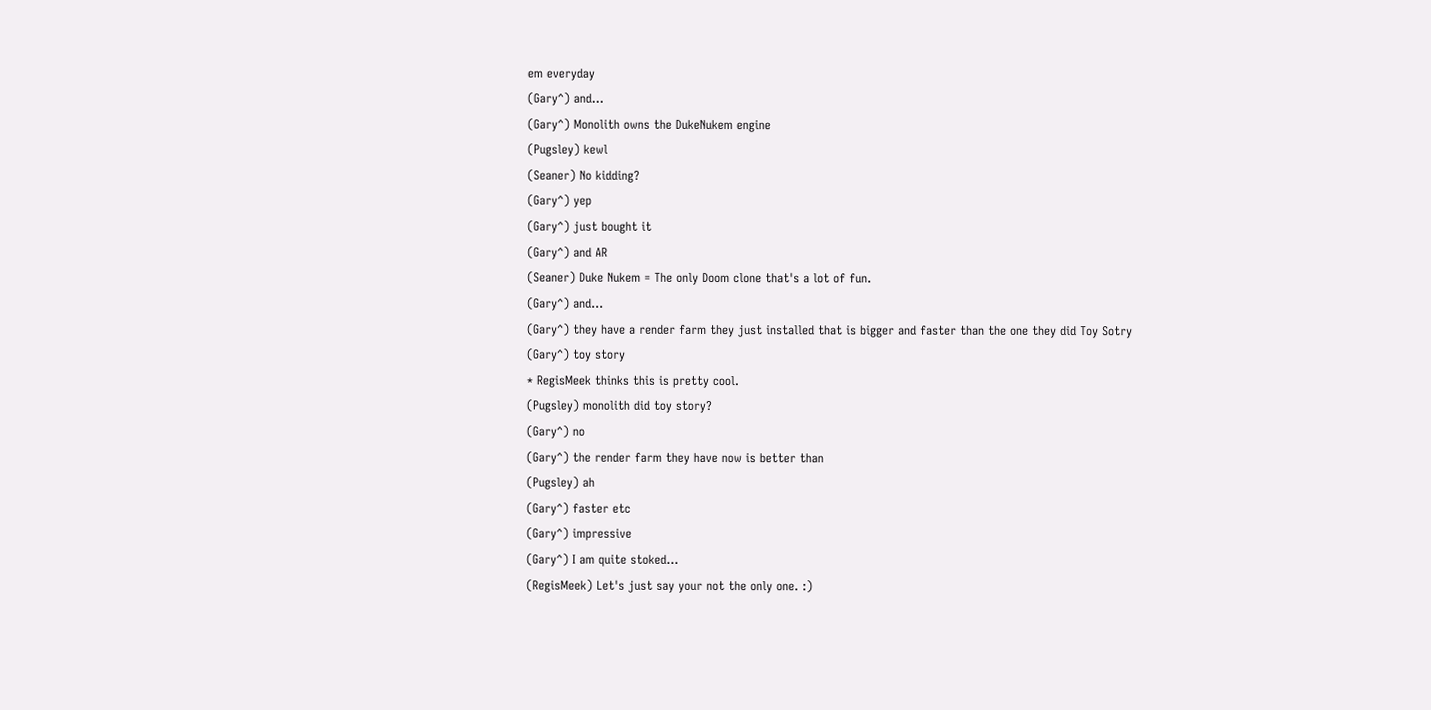em everyday
(Gary^) and...
(Gary^) Monolith owns the DukeNukem engine
(Pugsley) kewl
(Seaner) No kidding?
(Gary^) yep
(Gary^) just bought it
(Gary^) and AR
(Seaner) Duke Nukem = The only Doom clone that's a lot of fun.
(Gary^) and...
(Gary^) they have a render farm they just installed that is bigger and faster than the one they did Toy Sotry
(Gary^) toy story
* RegisMeek thinks this is pretty cool.
(Pugsley) monolith did toy story?
(Gary^) no
(Gary^) the render farm they have now is better than
(Pugsley) ah
(Gary^) faster etc
(Gary^) impressive
(Gary^) I am quite stoked...
(RegisMeek) Let's just say your not the only one. :)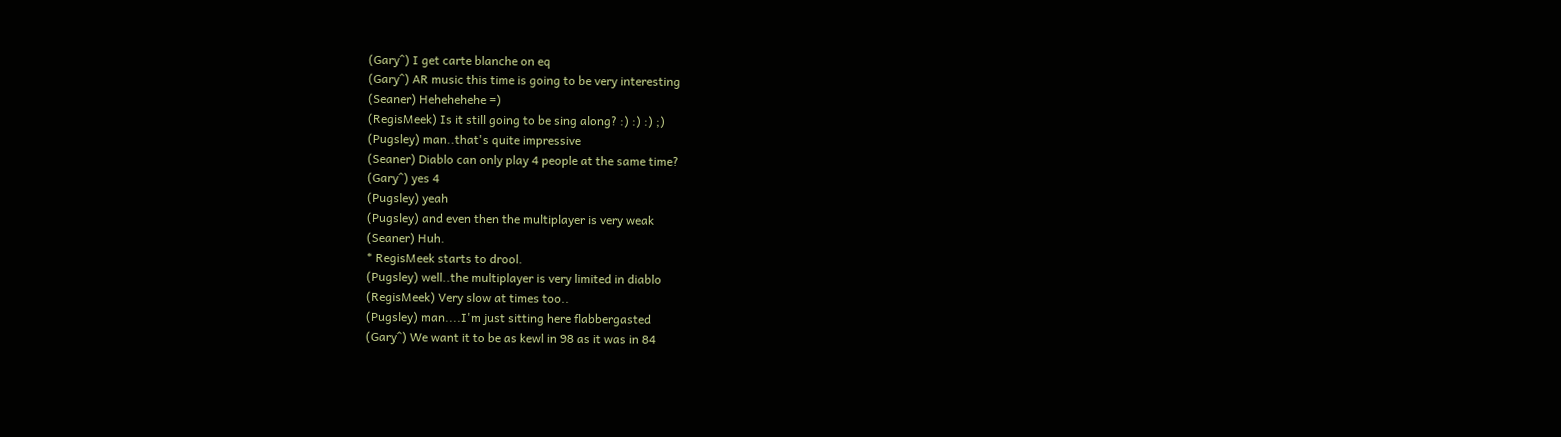(Gary^) I get carte blanche on eq
(Gary^) AR music this time is going to be very interesting
(Seaner) Hehehehehe =)
(RegisMeek) Is it still going to be sing along? :) :) :) ;)
(Pugsley) man..that's quite impressive
(Seaner) Diablo can only play 4 people at the same time?
(Gary^) yes 4
(Pugsley) yeah
(Pugsley) and even then the multiplayer is very weak
(Seaner) Huh.
* RegisMeek starts to drool.
(Pugsley) well..the multiplayer is very limited in diablo
(RegisMeek) Very slow at times too..
(Pugsley) man....I'm just sitting here flabbergasted
(Gary^) We want it to be as kewl in 98 as it was in 84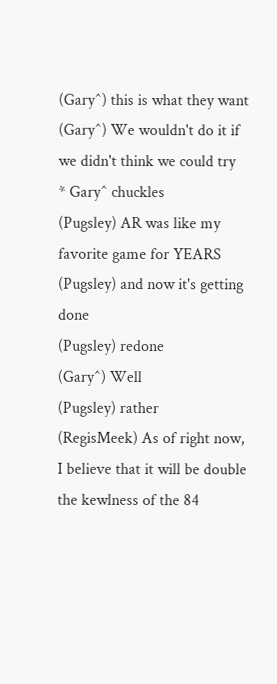(Gary^) this is what they want
(Gary^) We wouldn't do it if we didn't think we could try
* Gary^ chuckles
(Pugsley) AR was like my favorite game for YEARS
(Pugsley) and now it's getting done
(Pugsley) redone
(Gary^) Well
(Pugsley) rather
(RegisMeek) As of right now, I believe that it will be double the kewlness of the 84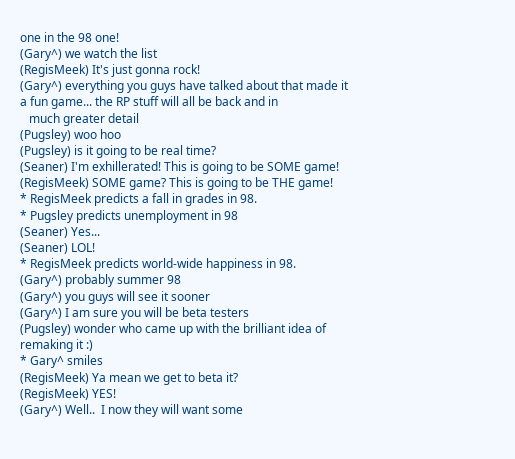one in the 98 one!
(Gary^) we watch the list
(RegisMeek) It's just gonna rock!
(Gary^) everything you guys have talked about that made it a fun game... the RP stuff will all be back and in
   much greater detail
(Pugsley) woo hoo
(Pugsley) is it going to be real time?
(Seaner) I'm exhillerated! This is going to be SOME game!
(RegisMeek) SOME game? This is going to be THE game!
* RegisMeek predicts a fall in grades in 98.
* Pugsley predicts unemployment in 98
(Seaner) Yes...
(Seaner) LOL!
* RegisMeek predicts world-wide happiness in 98.
(Gary^) probably summer 98
(Gary^) you guys will see it sooner
(Gary^) I am sure you will be beta testers
(Pugsley) wonder who came up with the brilliant idea of remaking it :)
* Gary^ smiles
(RegisMeek) Ya mean we get to beta it?
(RegisMeek) YES!
(Gary^) Well..  I now they will want some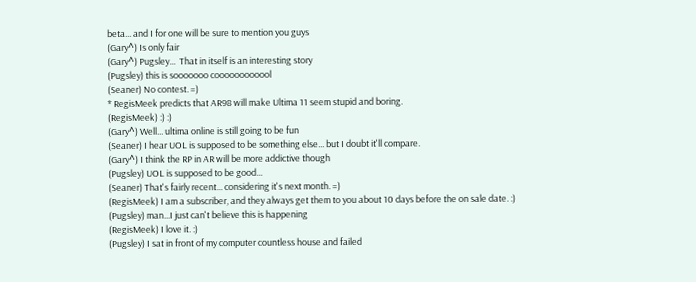beta... and I for one will be sure to mention you guys
(Gary^) Is only fair
(Gary^) Pugsley...  That in itself is an interesting story
(Pugsley) this is sooooooo coooooooooool
(Seaner) No contest. =)
* RegisMeek predicts that AR98 will make Ultima 11 seem stupid and boring.
(RegisMeek) :) :)
(Gary^) Well... ultima online is still going to be fun
(Seaner) I hear UOL is supposed to be something else... but I doubt it'll compare.
(Gary^) I think the RP in AR will be more addictive though
(Pugsley) UOL is supposed to be good...
(Seaner) That's fairly recent... considering it's next month. =)
(RegisMeek) I am a subscriber, and they always get them to you about 10 days before the on sale date. :)
(Pugsley) man...I just can't believe this is happening
(RegisMeek) I love it. :)
(Pugsley) I sat in front of my computer countless house and failed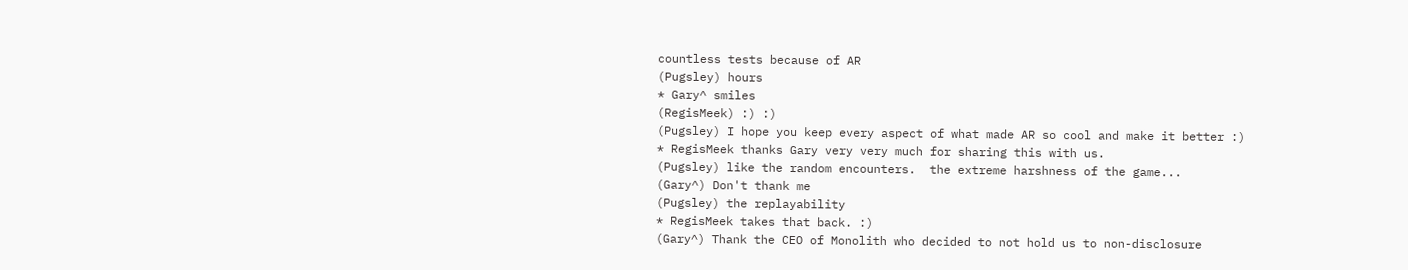countless tests because of AR
(Pugsley) hours
* Gary^ smiles
(RegisMeek) :) :)
(Pugsley) I hope you keep every aspect of what made AR so cool and make it better :)
* RegisMeek thanks Gary very very much for sharing this with us.
(Pugsley) like the random encounters.  the extreme harshness of the game...
(Gary^) Don't thank me
(Pugsley) the replayability
* RegisMeek takes that back. :)
(Gary^) Thank the CEO of Monolith who decided to not hold us to non-disclosure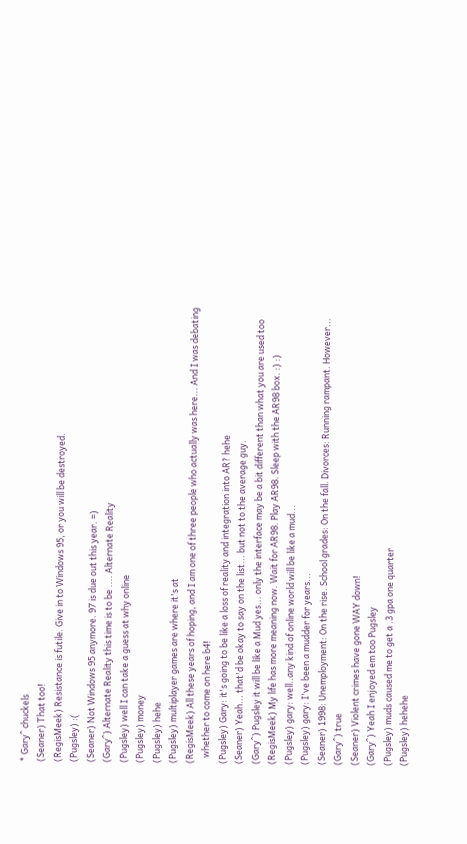* Gary^ chuckels
(Seaner) That too!
(RegisMeek) Resistance is futile. Give in to Windows 95, or you will be destroyed.
(Pugsley) :(
(Seaner) Not Windows 95 anymore. 97 is due out this year. =)
(Gary^) Alternate Reality this time is to be .... Alternate Reality
(Pugsley) well I can take a guess at why online
(Pugsley) money
(Pugsley) hehe
(Pugsley) multiplayer games are where it's at
(RegisMeek) All these years of hoping, and I am one of three people who actually was here... And I was debating
   whether to come on here b4!
(Pugsley) Gary: it's going to be like a loss of reality and integration into AR? hehe
(Seaner) Yeah... that'd be okay to say on the list... but not to the average guy.
(Gary^) Pugsley it will be like a Mud yes... only the interface may be a bit different than what you are used too
(RegisMeek) My life has more meaning now. Wait for AR98. Play AR98. Sleep with the AR98 box. :) :)
(Pugsley) gary: well..any kind of online world will be like a mud...
(Pugsley) gary: I've been a mudder for years...
(Seaner) 1998: Unemployment: On the rise. School grades: On the fall. Divorces: Running rampant. However...
(Gary^) true
(Seaner) Violent crimes have gone WAY down!
(Gary^) Yeah I enjoyed em too Pugsley
(Pugsley) muds caused me to get a .3 gpa one quarter
(Pugsley) hehehe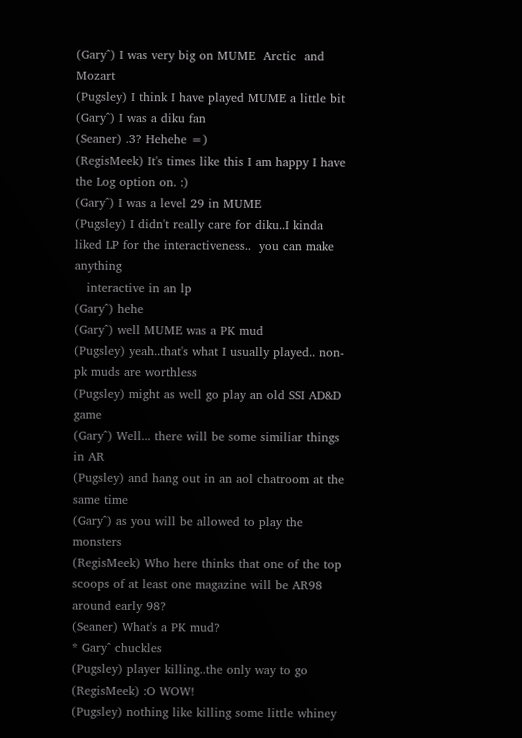(Gary^) I was very big on MUME  Arctic  and Mozart
(Pugsley) I think I have played MUME a little bit
(Gary^) I was a diku fan
(Seaner) .3? Hehehe =)
(RegisMeek) It's times like this I am happy I have the Log option on. :)
(Gary^) I was a level 29 in MUME
(Pugsley) I didn't really care for diku..I kinda liked LP for the interactiveness..  you can make anything
   interactive in an lp
(Gary^) hehe
(Gary^) well MUME was a PK mud
(Pugsley) yeah..that's what I usually played.. non-pk muds are worthless
(Pugsley) might as well go play an old SSI AD&D game
(Gary^) Well... there will be some similiar things in AR
(Pugsley) and hang out in an aol chatroom at the same time
(Gary^) as you will be allowed to play the monsters
(RegisMeek) Who here thinks that one of the top scoops of at least one magazine will be AR98 around early 98?
(Seaner) What's a PK mud?
* Gary^ chuckles
(Pugsley) player killing..the only way to go
(RegisMeek) :O WOW!
(Pugsley) nothing like killing some little whiney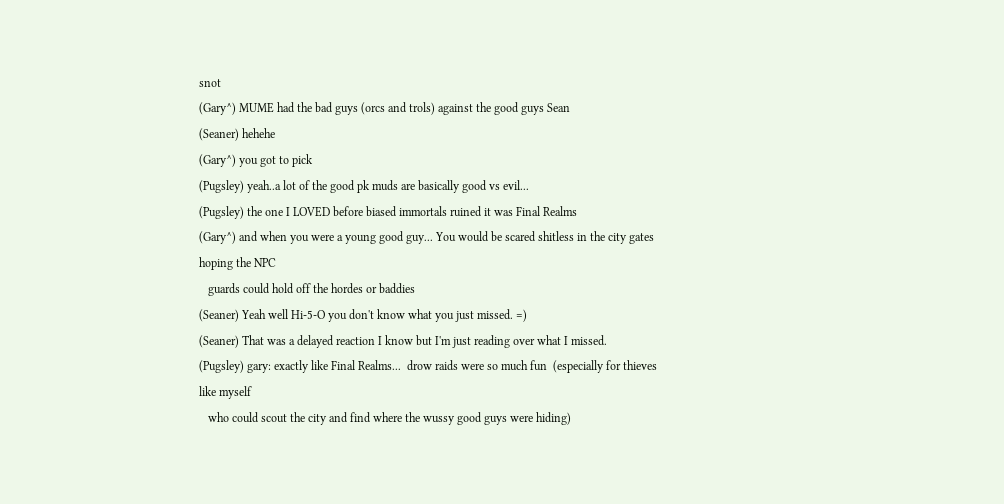snot
(Gary^) MUME had the bad guys (orcs and trols) against the good guys Sean
(Seaner) hehehe
(Gary^) you got to pick
(Pugsley) yeah..a lot of the good pk muds are basically good vs evil...
(Pugsley) the one I LOVED before biased immortals ruined it was Final Realms
(Gary^) and when you were a young good guy... You would be scared shitless in the city gates hoping the NPC
   guards could hold off the hordes or baddies
(Seaner) Yeah well Hi-5-O you don't know what you just missed. =)
(Seaner) That was a delayed reaction I know but I'm just reading over what I missed.
(Pugsley) gary: exactly like Final Realms...  drow raids were so much fun  (especially for thieves like myself
   who could scout the city and find where the wussy good guys were hiding)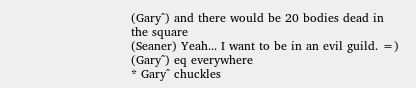(Gary^) and there would be 20 bodies dead in the square
(Seaner) Yeah... I want to be in an evil guild. =)
(Gary^) eq everywhere
* Gary^ chuckles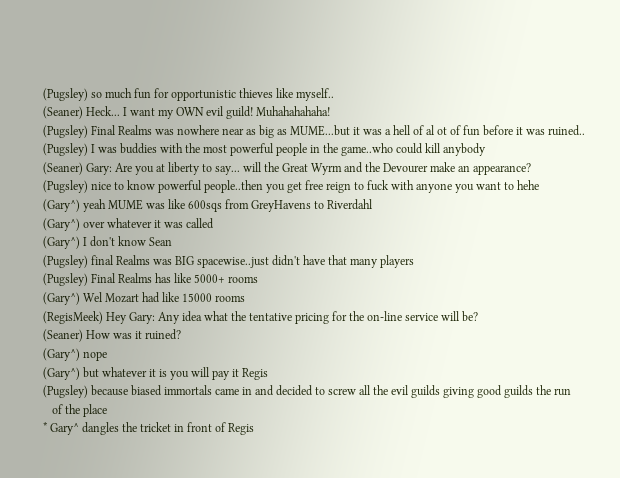(Pugsley) so much fun for opportunistic thieves like myself..
(Seaner) Heck... I want my OWN evil guild! Muhahahahaha!
(Pugsley) Final Realms was nowhere near as big as MUME...but it was a hell of al ot of fun before it was ruined..
(Pugsley) I was buddies with the most powerful people in the game..who could kill anybody
(Seaner) Gary: Are you at liberty to say... will the Great Wyrm and the Devourer make an appearance?
(Pugsley) nice to know powerful people..then you get free reign to fuck with anyone you want to hehe
(Gary^) yeah MUME was like 600sqs from GreyHavens to Riverdahl
(Gary^) over whatever it was called
(Gary^) I don't know Sean
(Pugsley) final Realms was BIG spacewise..just didn't have that many players
(Pugsley) Final Realms has like 5000+ rooms
(Gary^) Wel Mozart had like 15000 rooms
(RegisMeek) Hey Gary: Any idea what the tentative pricing for the on-line service will be?
(Seaner) How was it ruined?
(Gary^) nope
(Gary^) but whatever it is you will pay it Regis
(Pugsley) because biased immortals came in and decided to screw all the evil guilds giving good guilds the run
   of the place
* Gary^ dangles the tricket in front of Regis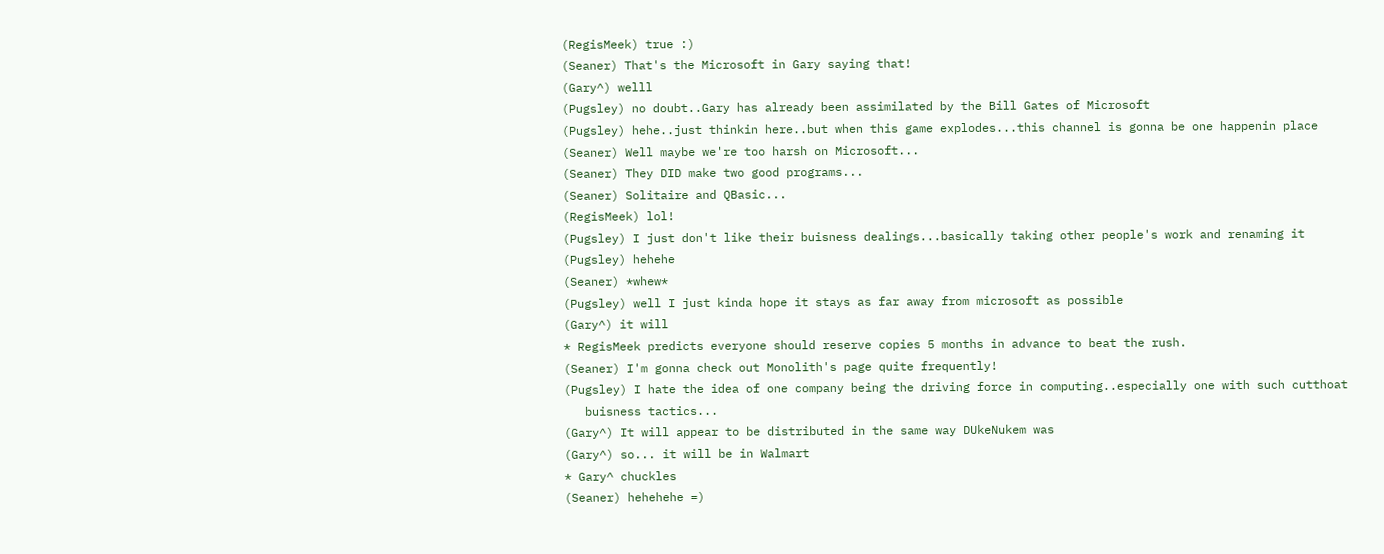(RegisMeek) true :)
(Seaner) That's the Microsoft in Gary saying that!
(Gary^) welll
(Pugsley) no doubt..Gary has already been assimilated by the Bill Gates of Microsoft
(Pugsley) hehe..just thinkin here..but when this game explodes...this channel is gonna be one happenin place
(Seaner) Well maybe we're too harsh on Microsoft...
(Seaner) They DID make two good programs...
(Seaner) Solitaire and QBasic...
(RegisMeek) lol!
(Pugsley) I just don't like their buisness dealings...basically taking other people's work and renaming it
(Pugsley) hehehe
(Seaner) *whew*
(Pugsley) well I just kinda hope it stays as far away from microsoft as possible
(Gary^) it will
* RegisMeek predicts everyone should reserve copies 5 months in advance to beat the rush.
(Seaner) I'm gonna check out Monolith's page quite frequently!
(Pugsley) I hate the idea of one company being the driving force in computing..especially one with such cutthoat
   buisness tactics...
(Gary^) It will appear to be distributed in the same way DUkeNukem was
(Gary^) so... it will be in Walmart
* Gary^ chuckles
(Seaner) hehehehe =)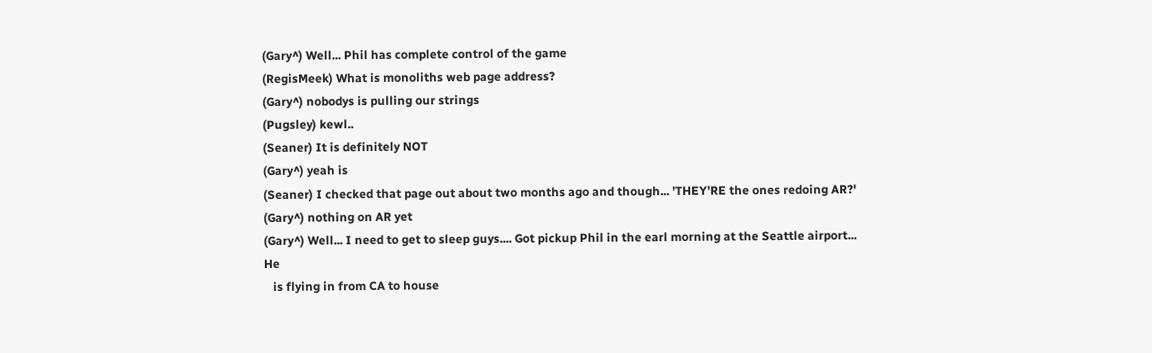(Gary^) Well... Phil has complete control of the game
(RegisMeek) What is monoliths web page address?
(Gary^) nobodys is pulling our strings
(Pugsley) kewl..
(Seaner) It is definitely NOT
(Gary^) yeah is
(Seaner) I checked that page out about two months ago and though... 'THEY'RE the ones redoing AR?'
(Gary^) nothing on AR yet
(Gary^) Well... I need to get to sleep guys.... Got pickup Phil in the earl morning at the Seattle airport... He
   is flying in from CA to house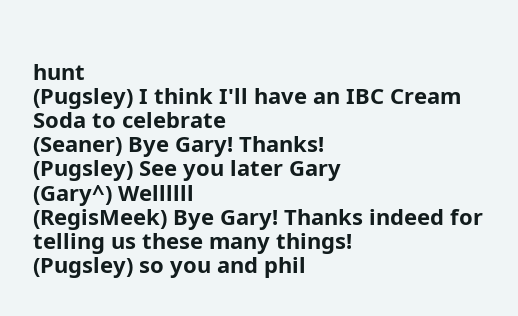hunt
(Pugsley) I think I'll have an IBC Cream Soda to celebrate
(Seaner) Bye Gary! Thanks!
(Pugsley) See you later Gary
(Gary^) Wellllll
(RegisMeek) Bye Gary! Thanks indeed for telling us these many things!
(Pugsley) so you and phil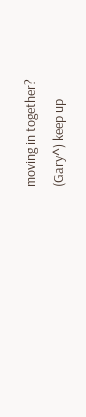moving in together?
(Gary^) keep up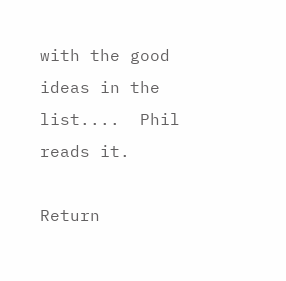with the good ideas in the list....  Phil reads it.

Return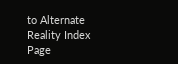to Alternate Reality Index Page